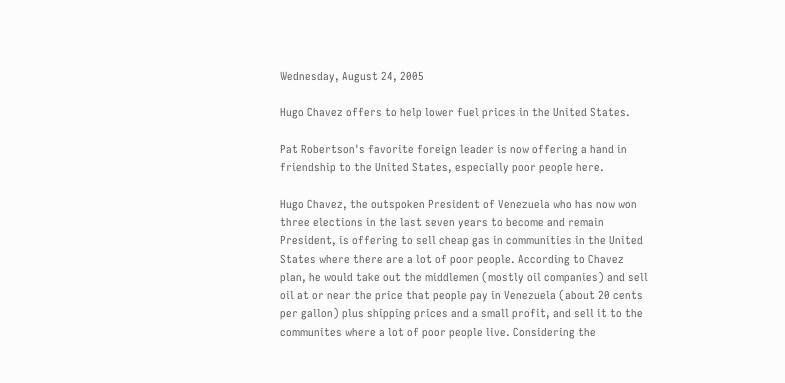Wednesday, August 24, 2005

Hugo Chavez offers to help lower fuel prices in the United States.

Pat Robertson's favorite foreign leader is now offering a hand in friendship to the United States, especially poor people here.

Hugo Chavez, the outspoken President of Venezuela who has now won three elections in the last seven years to become and remain President, is offering to sell cheap gas in communities in the United States where there are a lot of poor people. According to Chavez plan, he would take out the middlemen (mostly oil companies) and sell oil at or near the price that people pay in Venezuela (about 20 cents per gallon) plus shipping prices and a small profit, and sell it to the communites where a lot of poor people live. Considering the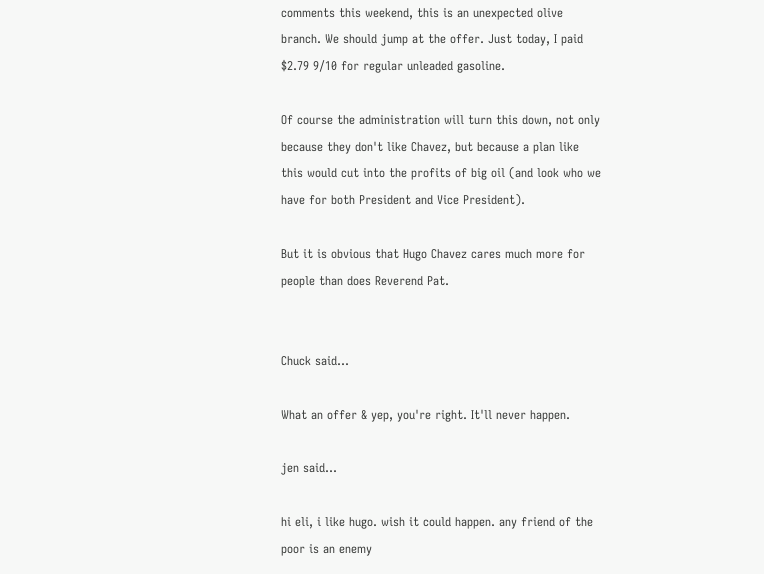comments this weekend, this is an unexpected olive branch. We should jump at the offer. Just today, I paid $2.79 9/10 for regular unleaded gasoline.

Of course the administration will turn this down, not only because they don't like Chavez, but because a plan like this would cut into the profits of big oil (and look who we have for both President and Vice President).

But it is obvious that Hugo Chavez cares much more for people than does Reverend Pat.


Chuck said...

What an offer & yep, you're right. It'll never happen.

jen said...

hi eli, i like hugo. wish it could happen. any friend of the poor is an enemy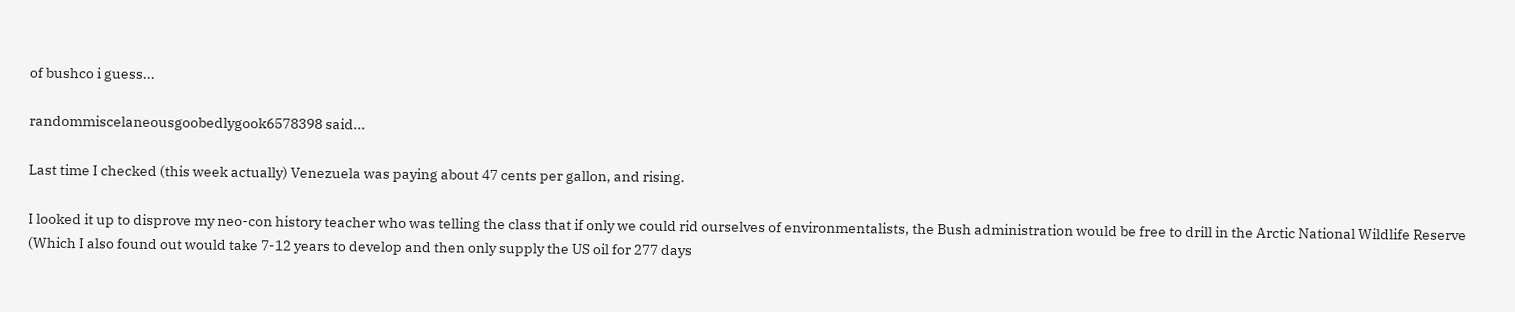of bushco i guess...

randommiscelaneousgoobedlygook6578398 said...

Last time I checked (this week actually) Venezuela was paying about 47 cents per gallon, and rising.

I looked it up to disprove my neo-con history teacher who was telling the class that if only we could rid ourselves of environmentalists, the Bush administration would be free to drill in the Arctic National Wildlife Reserve (Which I also found out would take 7-12 years to develop and then only supply the US oil for 277 days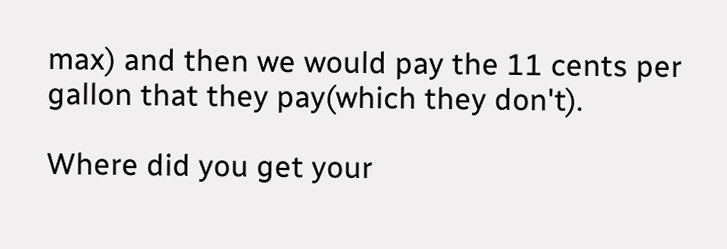max) and then we would pay the 11 cents per gallon that they pay(which they don't).

Where did you get your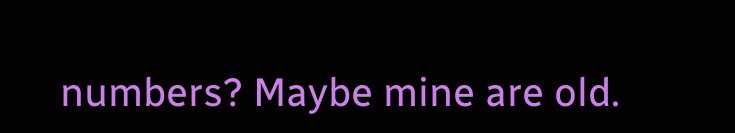numbers? Maybe mine are old.